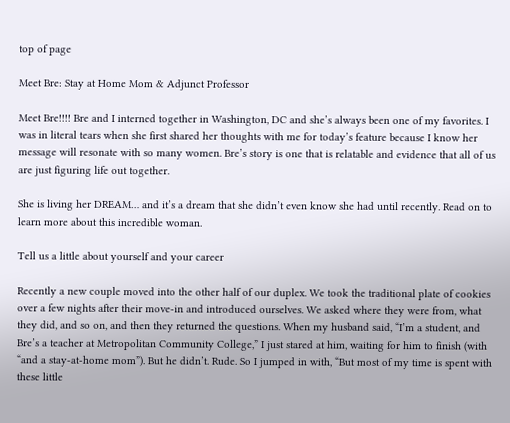top of page

Meet Bre: Stay at Home Mom & Adjunct Professor

Meet Bre!!!! Bre and I interned together in Washington, DC and she’s always been one of my favorites. I was in literal tears when she first shared her thoughts with me for today’s feature because I know her message will resonate with so many women. Bre’s story is one that is relatable and evidence that all of us are just figuring life out together.

She is living her DREAM… and it’s a dream that she didn’t even know she had until recently. Read on to learn more about this incredible woman.

Tell us a little about yourself and your career

Recently a new couple moved into the other half of our duplex. We took the traditional plate of cookies over a few nights after their move-in and introduced ourselves. We asked where they were from, what they did, and so on, and then they returned the questions. When my husband said, “I’m a student, and Bre’s a teacher at Metropolitan Community College,” I just stared at him, waiting for him to finish (with “and a stay-at-home mom”). But he didn’t. Rude. So I jumped in with, “But most of my time is spent with these little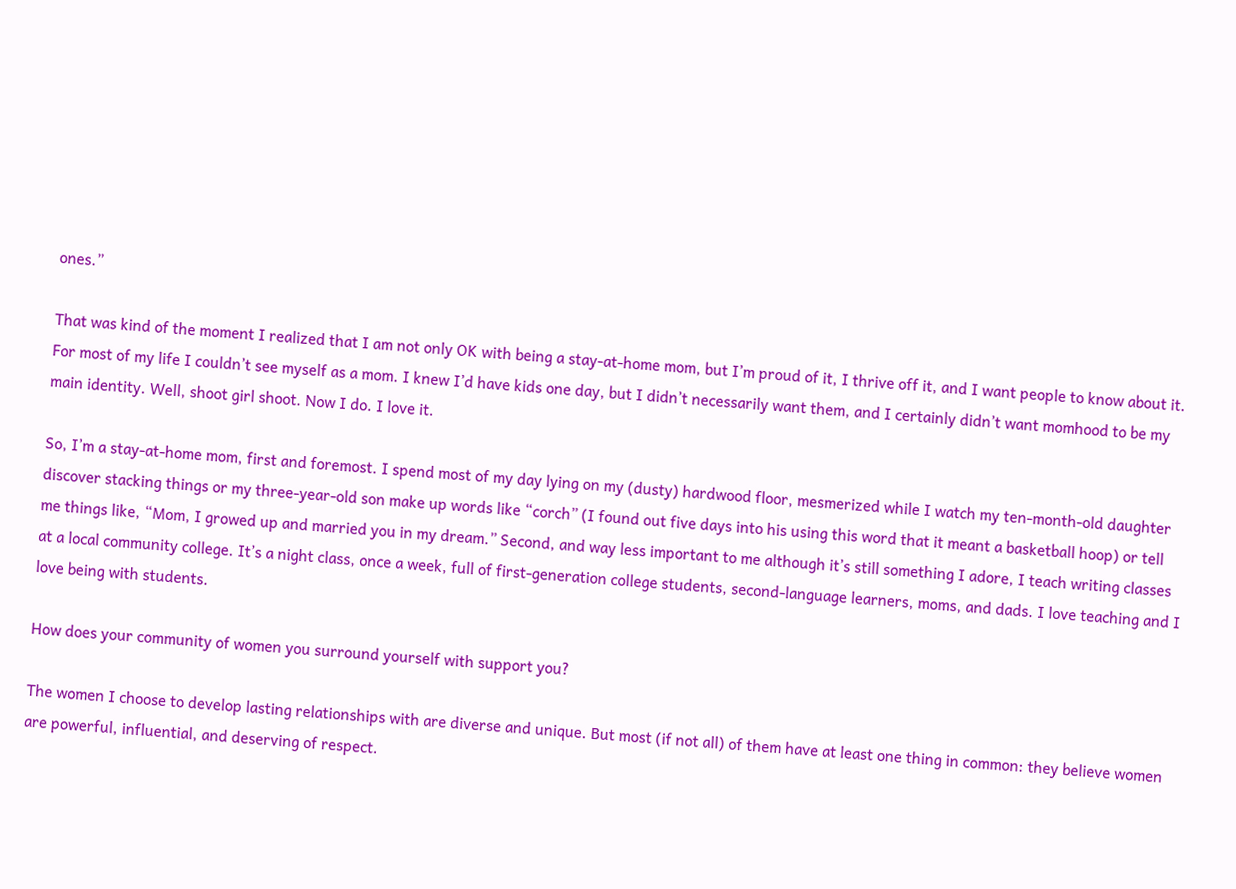ones.”

That was kind of the moment I realized that I am not only OK with being a stay-at-home mom, but I’m proud of it, I thrive off it, and I want people to know about it. For most of my life I couldn’t see myself as a mom. I knew I’d have kids one day, but I didn’t necessarily want them, and I certainly didn’t want momhood to be my main identity. Well, shoot girl shoot. Now I do. I love it.

So, I’m a stay-at-home mom, first and foremost. I spend most of my day lying on my (dusty) hardwood floor, mesmerized while I watch my ten-month-old daughter discover stacking things or my three-year-old son make up words like “corch” (I found out five days into his using this word that it meant a basketball hoop) or tell me things like, “Mom, I growed up and married you in my dream.” Second, and way less important to me although it’s still something I adore, I teach writing classes at a local community college. It’s a night class, once a week, full of first-generation college students, second-language learners, moms, and dads. I love teaching and I love being with students.

How does your community of women you surround yourself with support you?

The women I choose to develop lasting relationships with are diverse and unique. But most (if not all) of them have at least one thing in common: they believe women are powerful, influential, and deserving of respect.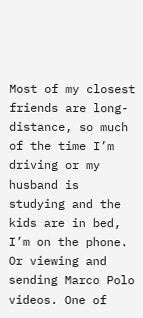Most of my closest friends are long-distance, so much of the time I’m driving or my husband is studying and the kids are in bed, I’m on the phone. Or viewing and sending Marco Polo videos. One of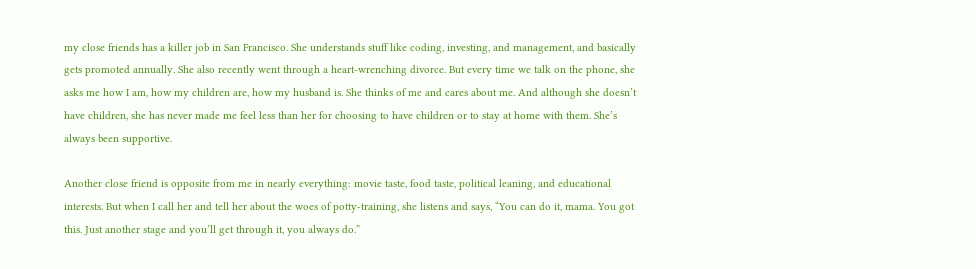my close friends has a killer job in San Francisco. She understands stuff like coding, investing, and management, and basically gets promoted annually. She also recently went through a heart-wrenching divorce. But every time we talk on the phone, she asks me how I am, how my children are, how my husband is. She thinks of me and cares about me. And although she doesn’t have children, she has never made me feel less than her for choosing to have children or to stay at home with them. She’s always been supportive.

Another close friend is opposite from me in nearly everything: movie taste, food taste, political leaning, and educational interests. But when I call her and tell her about the woes of potty-training, she listens and says, “You can do it, mama. You got this. Just another stage and you’ll get through it, you always do.”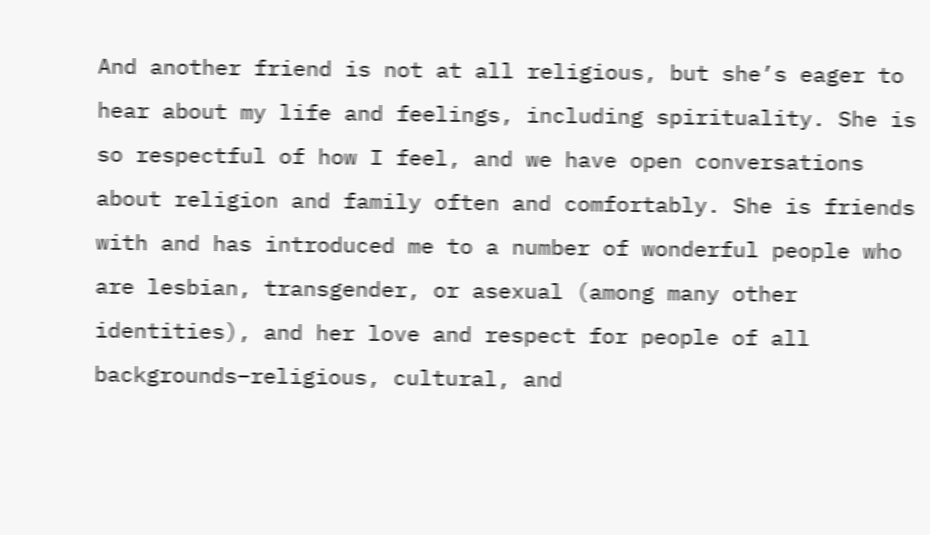And another friend is not at all religious, but she’s eager to hear about my life and feelings, including spirituality. She is so respectful of how I feel, and we have open conversations about religion and family often and comfortably. She is friends with and has introduced me to a number of wonderful people who are lesbian, transgender, or asexual (among many other identities), and her love and respect for people of all backgrounds–religious, cultural, and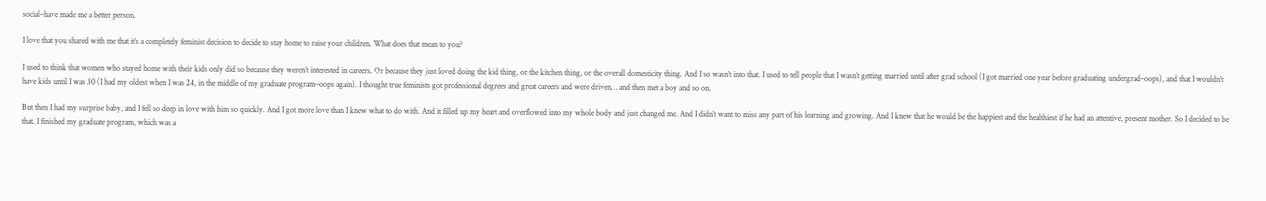social–have made me a better person.

I love that you shared with me that it’s a completely feminist decision to decide to stay home to raise your children. What does that mean to you?

I used to think that women who stayed home with their kids only did so because they weren’t interested in careers. Or because they just loved doing the kid thing, or the kitchen thing, or the overall domesticity thing. And I so wasn’t into that. I used to tell people that I wasn’t getting married until after grad school (I got married one year before graduating undergrad–oops), and that I wouldn’t have kids until I was 30 (I had my oldest when I was 24, in the middle of my graduate program–oops again). I thought true feminists got professional degrees and great careers and were driven… and then met a boy and so on.

But then I had my surprise baby, and I fell so deep in love with him so quickly. And I got more love than I knew what to do with. And it filled up my heart and overflowed into my whole body and just changed me. And I didn’t want to miss any part of his learning and growing. And I knew that he would be the happiest and the healthiest if he had an attentive, present mother. So I decided to be that. I finished my graduate program, which was a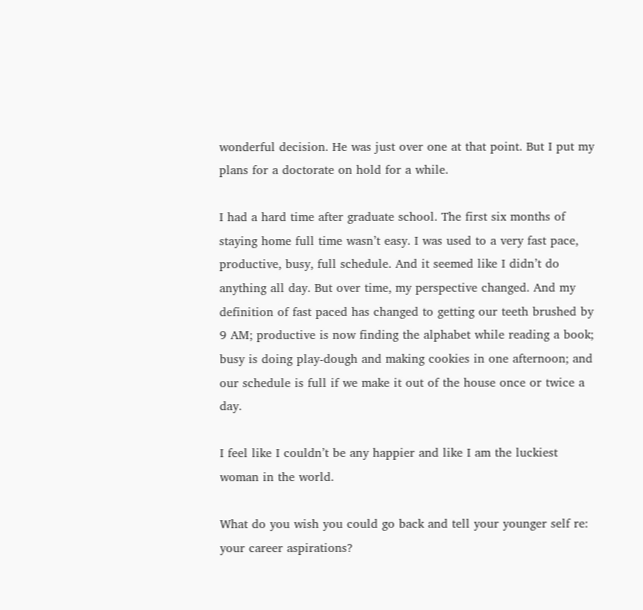wonderful decision. He was just over one at that point. But I put my plans for a doctorate on hold for a while.

I had a hard time after graduate school. The first six months of staying home full time wasn’t easy. I was used to a very fast pace, productive, busy, full schedule. And it seemed like I didn’t do anything all day. But over time, my perspective changed. And my definition of fast paced has changed to getting our teeth brushed by 9 AM; productive is now finding the alphabet while reading a book; busy is doing play-dough and making cookies in one afternoon; and our schedule is full if we make it out of the house once or twice a day.

I feel like I couldn’t be any happier and like I am the luckiest woman in the world.

What do you wish you could go back and tell your younger self re: your career aspirations?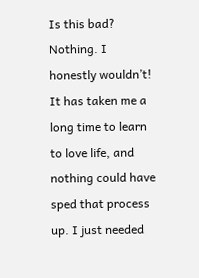Is this bad? Nothing. I honestly wouldn’t! It has taken me a long time to learn to love life, and nothing could have sped that process up. I just needed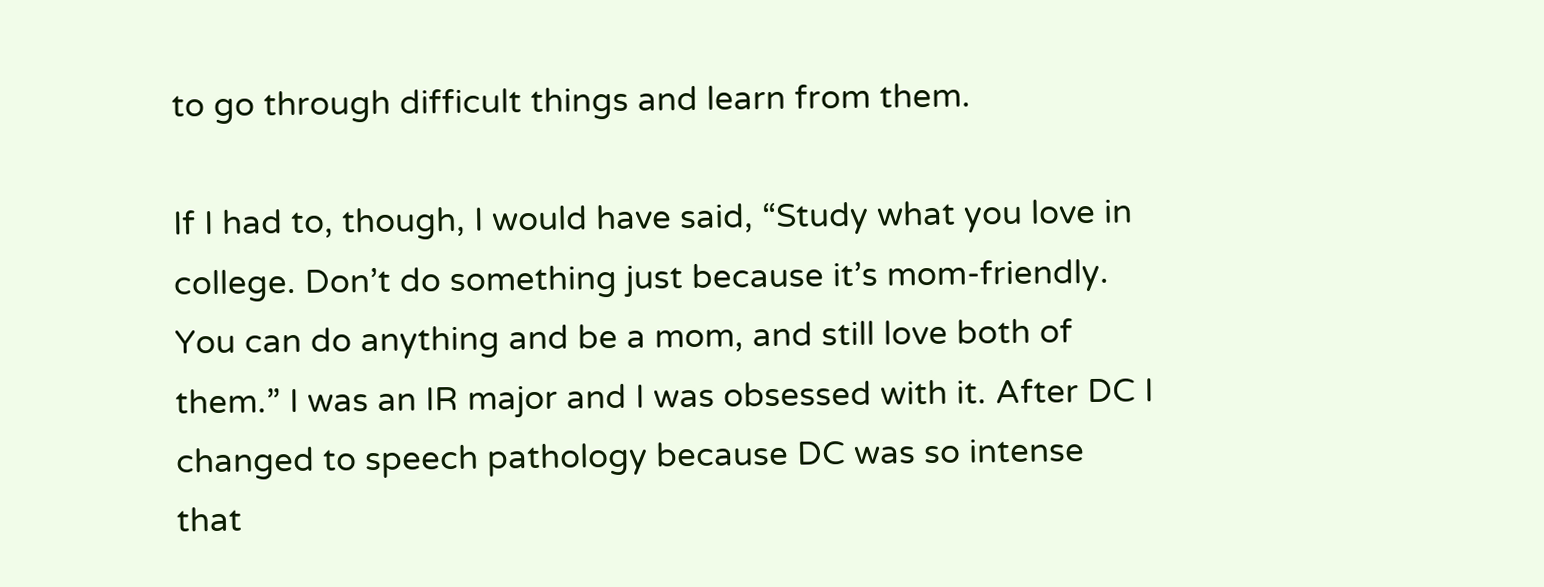to go through difficult things and learn from them.

If I had to, though, I would have said, “Study what you love in college. Don’t do something just because it’s mom-friendly. You can do anything and be a mom, and still love both of them.” I was an IR major and I was obsessed with it. After DC I changed to speech pathology because DC was so intense that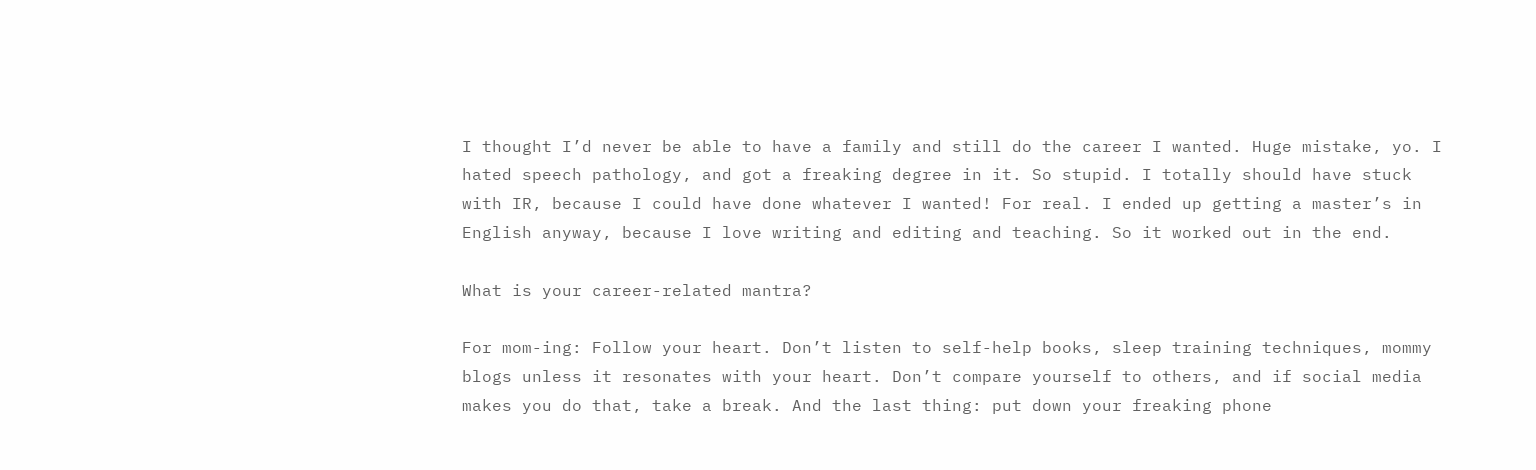I thought I’d never be able to have a family and still do the career I wanted. Huge mistake, yo. I hated speech pathology, and got a freaking degree in it. So stupid. I totally should have stuck with IR, because I could have done whatever I wanted! For real. I ended up getting a master’s in English anyway, because I love writing and editing and teaching. So it worked out in the end.

What is your career-related mantra?

For mom-ing: Follow your heart. Don’t listen to self-help books, sleep training techniques, mommy blogs unless it resonates with your heart. Don’t compare yourself to others, and if social media makes you do that, take a break. And the last thing: put down your freaking phone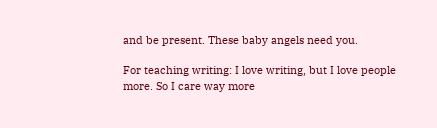and be present. These baby angels need you.

For teaching writing: I love writing, but I love people more. So I care way more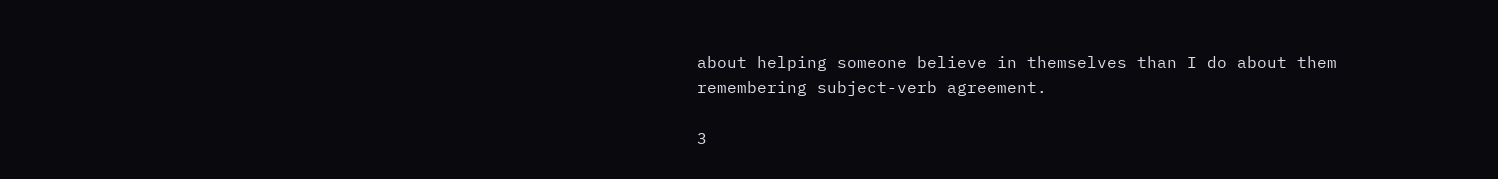about helping someone believe in themselves than I do about them remembering subject-verb agreement.

3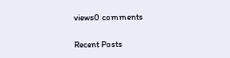views0 comments

Recent Posts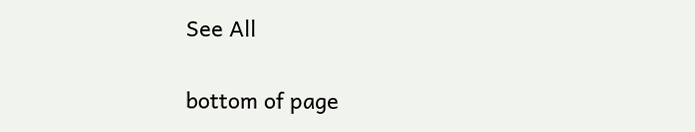See All


bottom of page